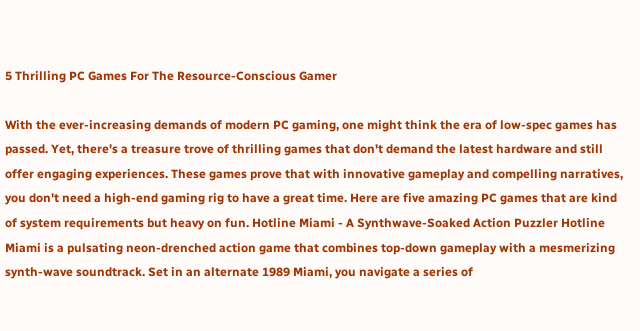5 Thrilling PC Games For The Resource-Conscious Gamer

With the ever-increasing demands of modern PC gaming, one might think the era of low-spec games has passed. Yet, there's a treasure trove of thrilling games that don't demand the latest hardware and still offer engaging experiences. These games prove that with innovative gameplay and compelling narratives, you don't need a high-end gaming rig to have a great time. Here are five amazing PC games that are kind of system requirements but heavy on fun. Hotline Miami - A Synthwave-Soaked Action Puzzler Hotline Miami is a pulsating neon-drenched action game that combines top-down gameplay with a mesmerizing synth-wave soundtrack. Set in an alternate 1989 Miami, you navigate a series of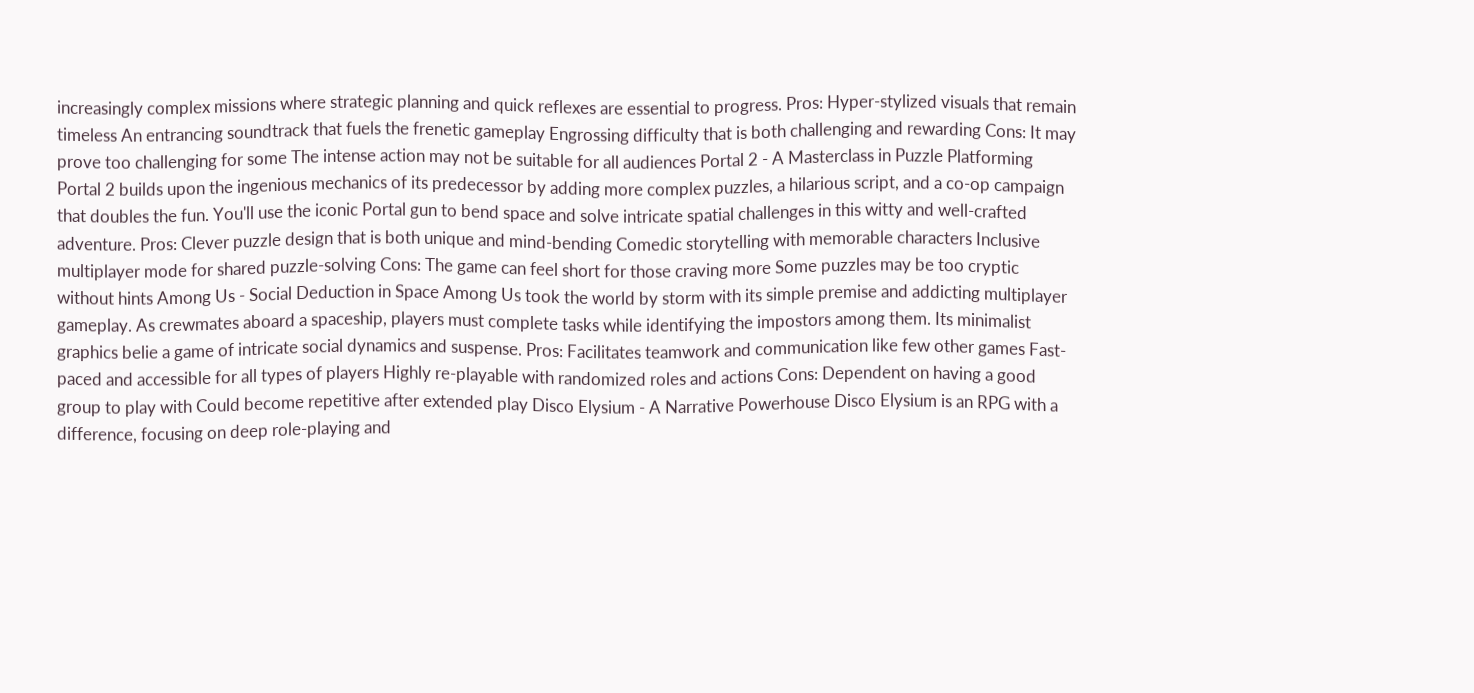increasingly complex missions where strategic planning and quick reflexes are essential to progress. Pros: Hyper-stylized visuals that remain timeless An entrancing soundtrack that fuels the frenetic gameplay Engrossing difficulty that is both challenging and rewarding Cons: It may prove too challenging for some The intense action may not be suitable for all audiences Portal 2 - A Masterclass in Puzzle Platforming Portal 2 builds upon the ingenious mechanics of its predecessor by adding more complex puzzles, a hilarious script, and a co-op campaign that doubles the fun. You'll use the iconic Portal gun to bend space and solve intricate spatial challenges in this witty and well-crafted adventure. Pros: Clever puzzle design that is both unique and mind-bending Comedic storytelling with memorable characters Inclusive multiplayer mode for shared puzzle-solving Cons: The game can feel short for those craving more Some puzzles may be too cryptic without hints Among Us - Social Deduction in Space Among Us took the world by storm with its simple premise and addicting multiplayer gameplay. As crewmates aboard a spaceship, players must complete tasks while identifying the impostors among them. Its minimalist graphics belie a game of intricate social dynamics and suspense. Pros: Facilitates teamwork and communication like few other games Fast-paced and accessible for all types of players Highly re-playable with randomized roles and actions Cons: Dependent on having a good group to play with Could become repetitive after extended play Disco Elysium - A Narrative Powerhouse Disco Elysium is an RPG with a difference, focusing on deep role-playing and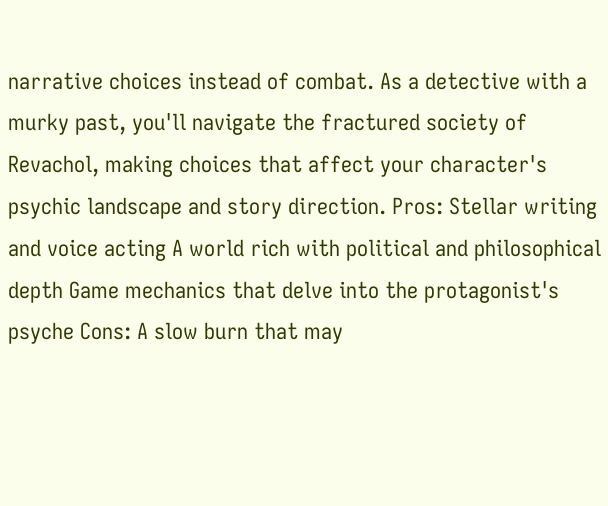narrative choices instead of combat. As a detective with a murky past, you'll navigate the fractured society of Revachol, making choices that affect your character's psychic landscape and story direction. Pros: Stellar writing and voice acting A world rich with political and philosophical depth Game mechanics that delve into the protagonist's psyche Cons: A slow burn that may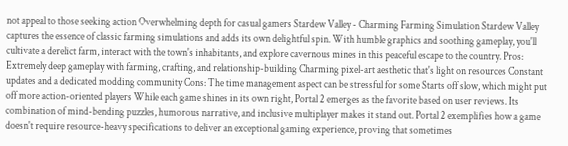not appeal to those seeking action Overwhelming depth for casual gamers Stardew Valley - Charming Farming Simulation Stardew Valley captures the essence of classic farming simulations and adds its own delightful spin. With humble graphics and soothing gameplay, you'll cultivate a derelict farm, interact with the town's inhabitants, and explore cavernous mines in this peaceful escape to the country. Pros: Extremely deep gameplay with farming, crafting, and relationship-building Charming pixel-art aesthetic that's light on resources Constant updates and a dedicated modding community Cons: The time management aspect can be stressful for some Starts off slow, which might put off more action-oriented players While each game shines in its own right, Portal 2 emerges as the favorite based on user reviews. Its combination of mind-bending puzzles, humorous narrative, and inclusive multiplayer makes it stand out. Portal 2 exemplifies how a game doesn't require resource-heavy specifications to deliver an exceptional gaming experience, proving that sometimes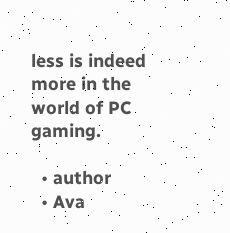less is indeed more in the world of PC gaming.

  • author
  • Ava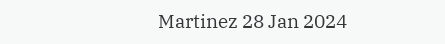Martinez 28 Jan 2024